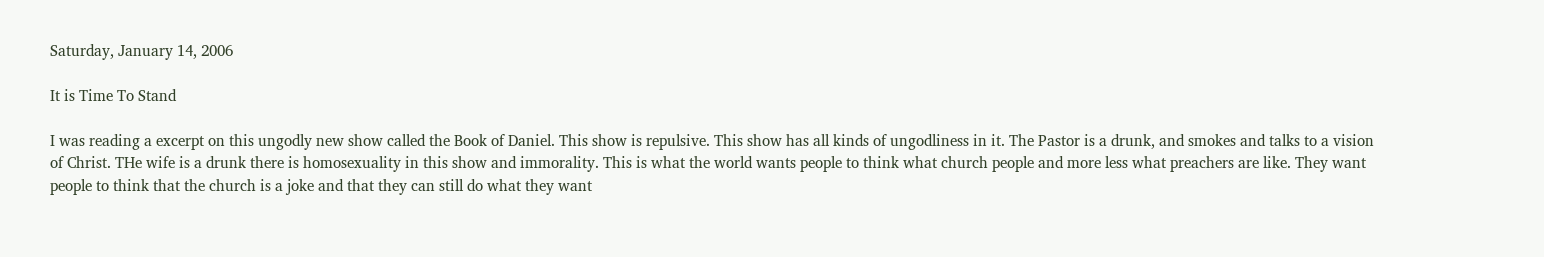Saturday, January 14, 2006

It is Time To Stand

I was reading a excerpt on this ungodly new show called the Book of Daniel. This show is repulsive. This show has all kinds of ungodliness in it. The Pastor is a drunk, and smokes and talks to a vision of Christ. THe wife is a drunk there is homosexuality in this show and immorality. This is what the world wants people to think what church people and more less what preachers are like. They want people to think that the church is a joke and that they can still do what they want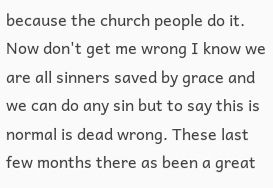because the church people do it. Now don't get me wrong I know we are all sinners saved by grace and we can do any sin but to say this is normal is dead wrong. These last few months there as been a great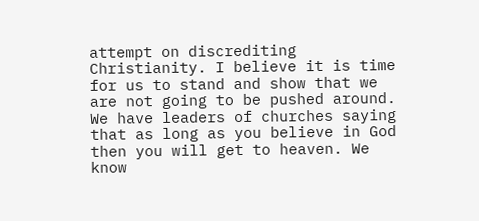attempt on discrediting Christianity. I believe it is time for us to stand and show that we are not going to be pushed around. We have leaders of churches saying that as long as you believe in God then you will get to heaven. We know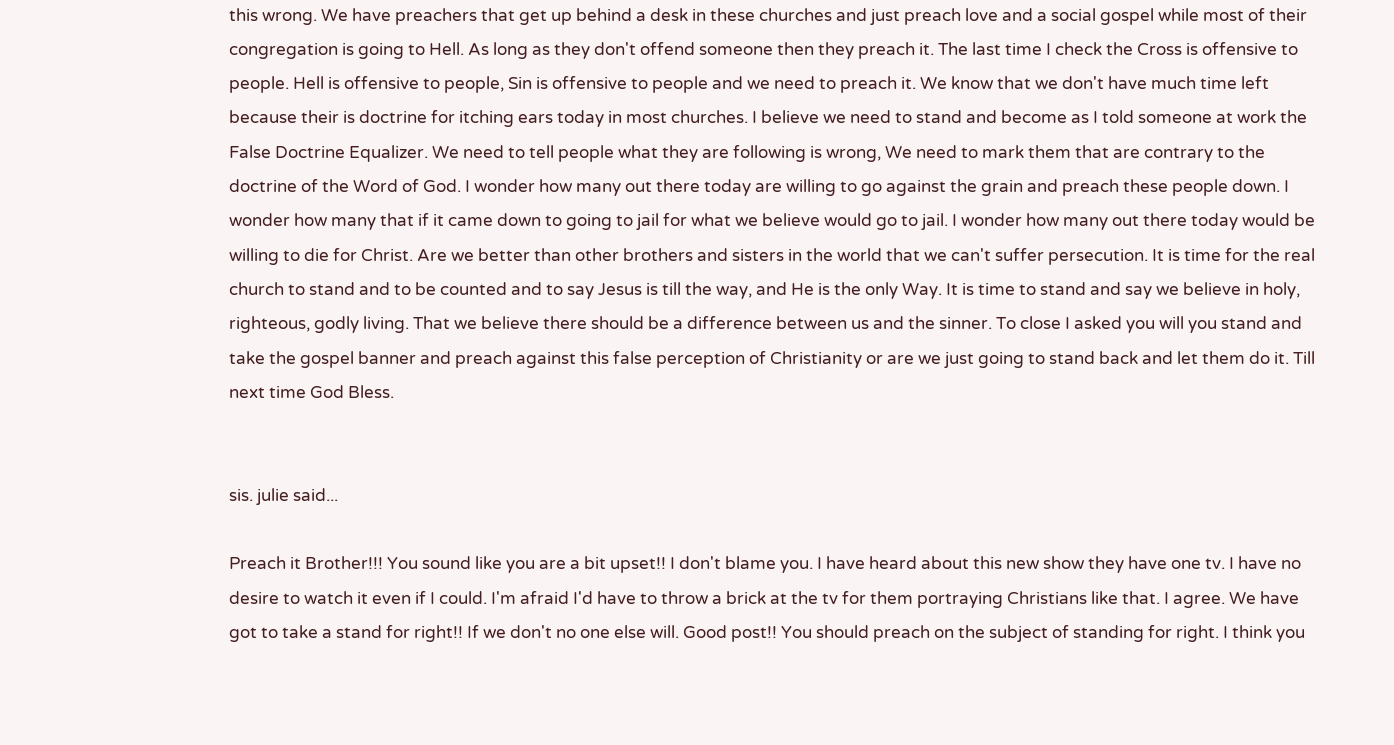this wrong. We have preachers that get up behind a desk in these churches and just preach love and a social gospel while most of their congregation is going to Hell. As long as they don't offend someone then they preach it. The last time I check the Cross is offensive to people. Hell is offensive to people, Sin is offensive to people and we need to preach it. We know that we don't have much time left because their is doctrine for itching ears today in most churches. I believe we need to stand and become as I told someone at work the False Doctrine Equalizer. We need to tell people what they are following is wrong, We need to mark them that are contrary to the doctrine of the Word of God. I wonder how many out there today are willing to go against the grain and preach these people down. I wonder how many that if it came down to going to jail for what we believe would go to jail. I wonder how many out there today would be willing to die for Christ. Are we better than other brothers and sisters in the world that we can't suffer persecution. It is time for the real church to stand and to be counted and to say Jesus is till the way, and He is the only Way. It is time to stand and say we believe in holy, righteous, godly living. That we believe there should be a difference between us and the sinner. To close I asked you will you stand and take the gospel banner and preach against this false perception of Christianity or are we just going to stand back and let them do it. Till next time God Bless.


sis. julie said...

Preach it Brother!!! You sound like you are a bit upset!! I don't blame you. I have heard about this new show they have one tv. I have no desire to watch it even if I could. I'm afraid I'd have to throw a brick at the tv for them portraying Christians like that. I agree. We have got to take a stand for right!! If we don't no one else will. Good post!! You should preach on the subject of standing for right. I think you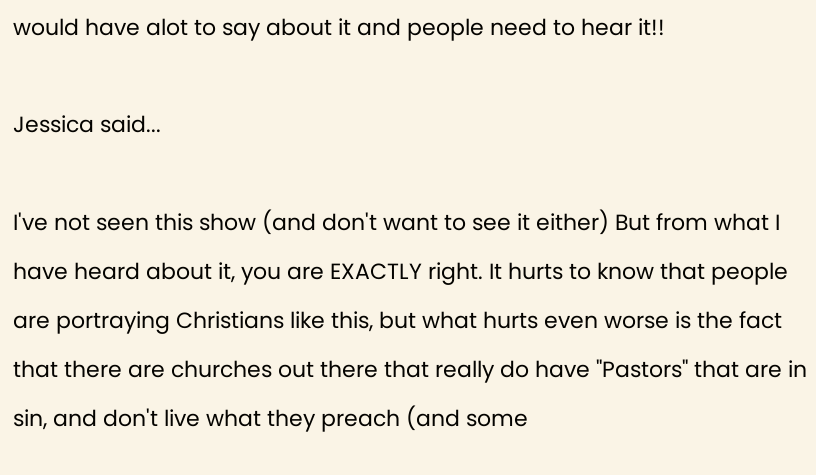would have alot to say about it and people need to hear it!!

Jessica said...

I've not seen this show (and don't want to see it either) But from what I have heard about it, you are EXACTLY right. It hurts to know that people are portraying Christians like this, but what hurts even worse is the fact that there are churches out there that really do have "Pastors" that are in sin, and don't live what they preach (and some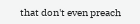that don't even preach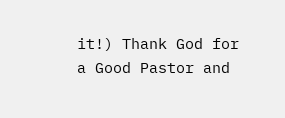it!) Thank God for a Good Pastor and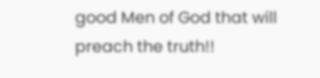good Men of God that will preach the truth!!